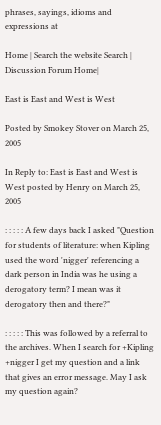phrases, sayings, idioms and expressions at

Home | Search the website Search | Discussion Forum Home|

East is East and West is West

Posted by Smokey Stover on March 25, 2005

In Reply to: East is East and West is West posted by Henry on March 25, 2005

: : : : : A few days back I asked "Question for students of literature: when Kipling used the word 'nigger' referencing a dark person in India was he using a derogatory term? I mean was it derogatory then and there?"

: : : : : This was followed by a referral to the archives. When I search for +Kipling +nigger I get my question and a link that gives an error message. May I ask my question again?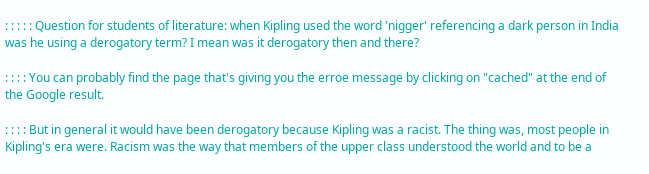: : : : : Question for students of literature: when Kipling used the word 'nigger' referencing a dark person in India was he using a derogatory term? I mean was it derogatory then and there?

: : : : You can probably find the page that's giving you the erroe message by clicking on "cached" at the end of the Google result.

: : : : But in general it would have been derogatory because Kipling was a racist. The thing was, most people in Kipling's era were. Racism was the way that members of the upper class understood the world and to be a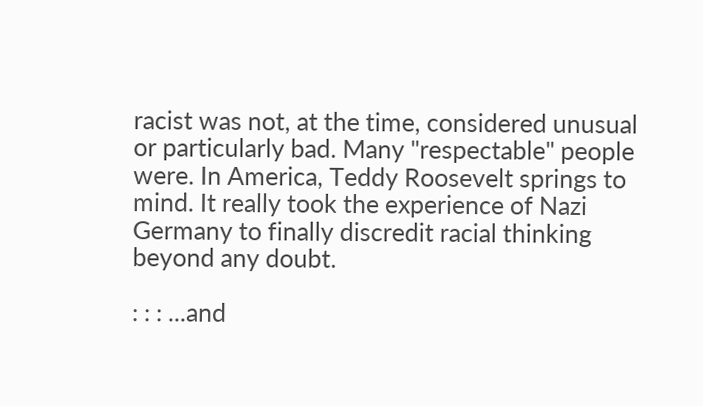racist was not, at the time, considered unusual or particularly bad. Many "respectable" people were. In America, Teddy Roosevelt springs to mind. It really took the experience of Nazi Germany to finally discredit racial thinking beyond any doubt.

: : : ...and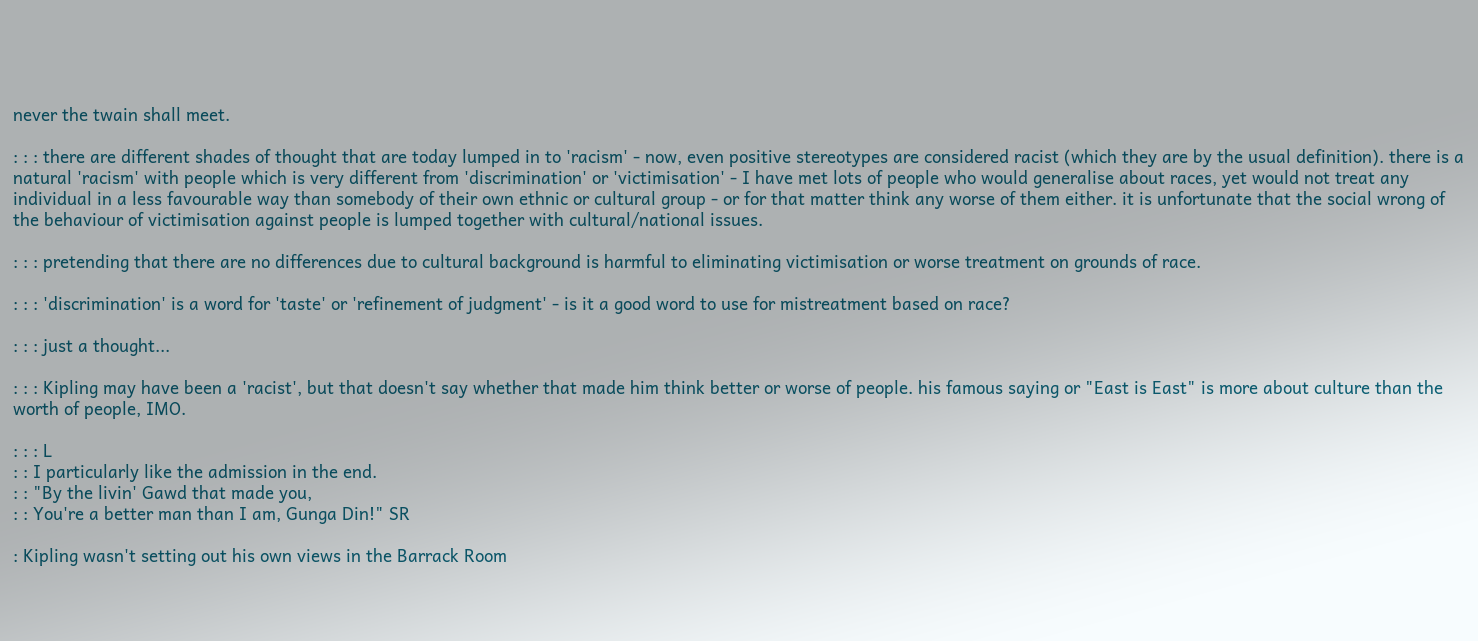never the twain shall meet.

: : : there are different shades of thought that are today lumped in to 'racism' - now, even positive stereotypes are considered racist (which they are by the usual definition). there is a natural 'racism' with people which is very different from 'discrimination' or 'victimisation' - I have met lots of people who would generalise about races, yet would not treat any individual in a less favourable way than somebody of their own ethnic or cultural group - or for that matter think any worse of them either. it is unfortunate that the social wrong of the behaviour of victimisation against people is lumped together with cultural/national issues.

: : : pretending that there are no differences due to cultural background is harmful to eliminating victimisation or worse treatment on grounds of race.

: : : 'discrimination' is a word for 'taste' or 'refinement of judgment' - is it a good word to use for mistreatment based on race?

: : : just a thought...

: : : Kipling may have been a 'racist', but that doesn't say whether that made him think better or worse of people. his famous saying or "East is East" is more about culture than the worth of people, IMO.

: : : L
: : I particularly like the admission in the end.
: : "By the livin' Gawd that made you,
: : You're a better man than I am, Gunga Din!" SR

: Kipling wasn't setting out his own views in the Barrack Room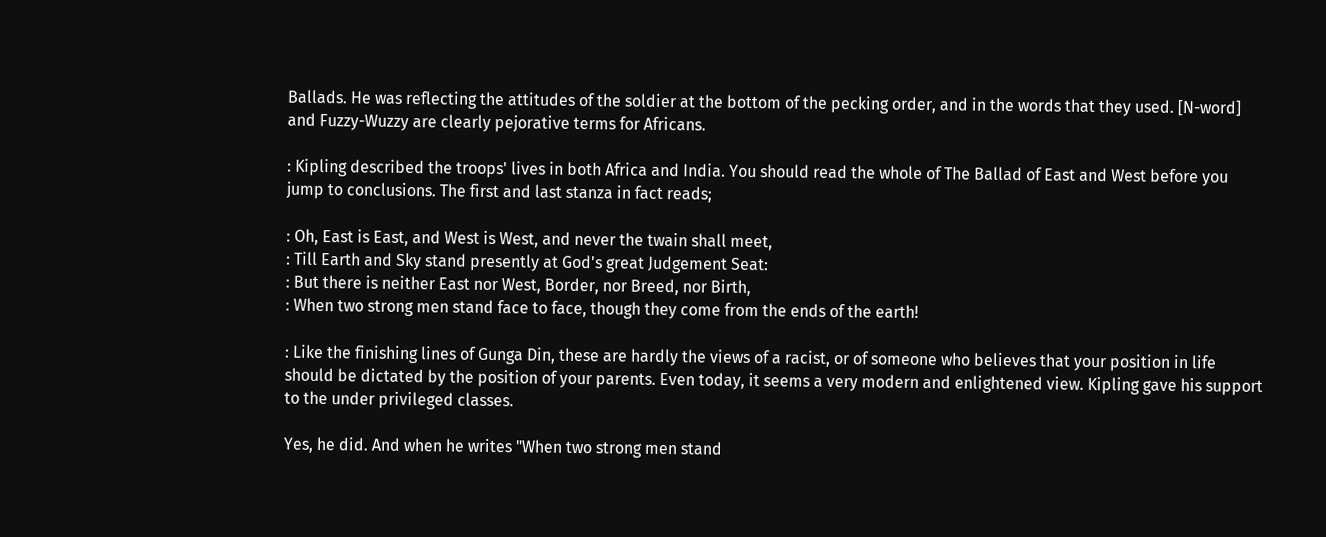Ballads. He was reflecting the attitudes of the soldier at the bottom of the pecking order, and in the words that they used. [N-word] and Fuzzy-Wuzzy are clearly pejorative terms for Africans.

: Kipling described the troops' lives in both Africa and India. You should read the whole of The Ballad of East and West before you jump to conclusions. The first and last stanza in fact reads;

: Oh, East is East, and West is West, and never the twain shall meet,
: Till Earth and Sky stand presently at God's great Judgement Seat:
: But there is neither East nor West, Border, nor Breed, nor Birth,
: When two strong men stand face to face, though they come from the ends of the earth!

: Like the finishing lines of Gunga Din, these are hardly the views of a racist, or of someone who believes that your position in life should be dictated by the position of your parents. Even today, it seems a very modern and enlightened view. Kipling gave his support to the under privileged classes.

Yes, he did. And when he writes "When two strong men stand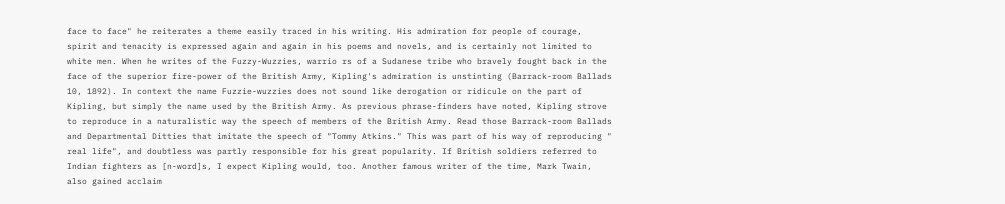face to face" he reiterates a theme easily traced in his writing. His admiration for people of courage, spirit and tenacity is expressed again and again in his poems and novels, and is certainly not limited to white men. When he writes of the Fuzzy-Wuzzies, warrio rs of a Sudanese tribe who bravely fought back in the face of the superior fire-power of the British Army, Kipling's admiration is unstinting (Barrack-room Ballads 10, 1892). In context the name Fuzzie-wuzzies does not sound like derogation or ridicule on the part of Kipling, but simply the name used by the British Army. As previous phrase-finders have noted, Kipling strove to reproduce in a naturalistic way the speech of members of the British Army. Read those Barrack-room Ballads and Departmental Ditties that imitate the speech of "Tommy Atkins." This was part of his way of reproducing " real life", and doubtless was partly responsible for his great popularity. If British soldiers referred to Indian fighters as [n-word]s, I expect Kipling would, too. Another famous writer of the time, Mark Twain, also gained acclaim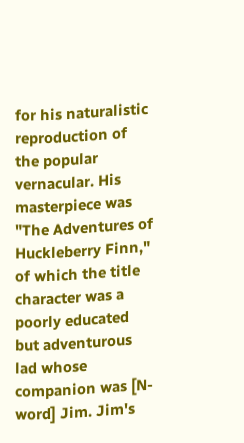for his naturalistic reproduction of the popular vernacular. His masterpiece was "The Adventures of Huckleberry Finn," of which the title character was a poorly educated but adventurous lad whose companion was [N-word] Jim. Jim's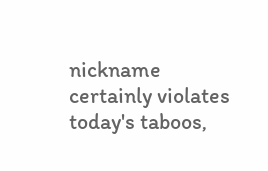nickname certainly violates today's taboos,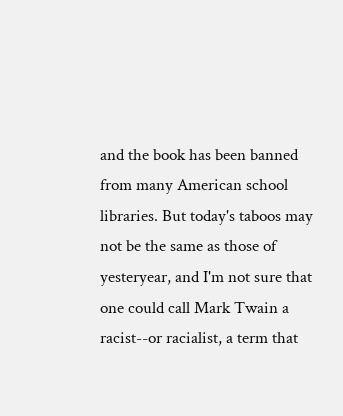and the book has been banned from many American school libraries. But today's taboos may not be the same as those of yesteryear, and I'm not sure that one could call Mark Twain a racist--or racialist, a term that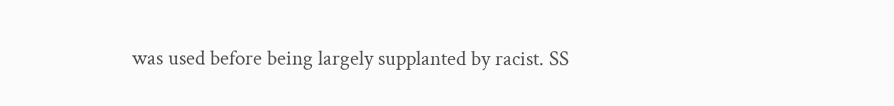was used before being largely supplanted by racist. SS